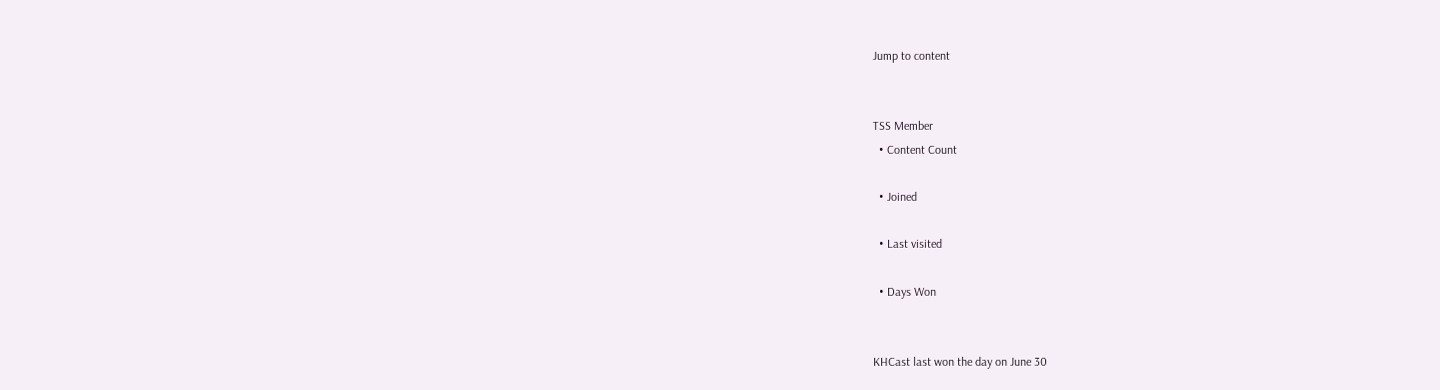Jump to content


TSS Member
  • Content Count

  • Joined

  • Last visited

  • Days Won


KHCast last won the day on June 30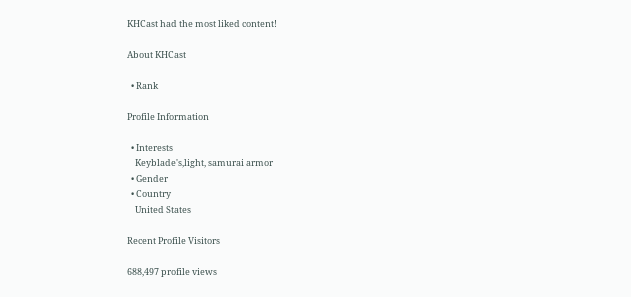KHCast had the most liked content!

About KHCast

  • Rank

Profile Information

  • Interests
    Keyblade's,light, samurai armor
  • Gender
  • Country
    United States

Recent Profile Visitors

688,497 profile views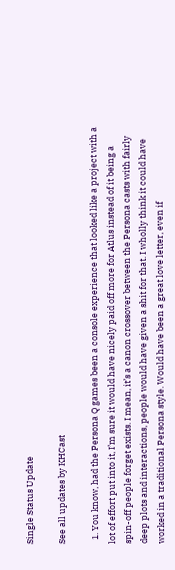Single Status Update

See all updates by KHCast

  1. You know, had the Persona Q games been a console experience that looked like a project with a lot of effort put into it, I’m sure it would have nicely paid off more for Atlus instead of it being a spin-off people forget exists. I mean, it’s a canon crossover between the Persona casts with fairly deep plots and interactions, people would have given a shit for that. I wholly think it could have worked in a traditional Persona style. Would have been a great love letter, even if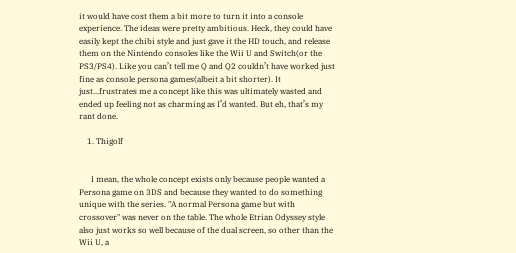it would have cost them a bit more to turn it into a console experience. The ideas were pretty ambitious. Heck, they could have easily kept the chibi style and just gave it the HD touch, and release them on the Nintendo consoles like the Wii U and Switch(or the PS3/PS4). Like you can’t tell me Q and Q2 couldn’t have worked just fine as console persona games(albeit a bit shorter). It just...frustrates me a concept like this was ultimately wasted and ended up feeling not as charming as I’d wanted. But eh, that’s my rant done.

    1. Thigolf


      I mean, the whole concept exists only because people wanted a Persona game on 3DS and because they wanted to do something unique with the series. "A normal Persona game but with crossover" was never on the table. The whole Etrian Odyssey style also just works so well because of the dual screen, so other than the Wii U, a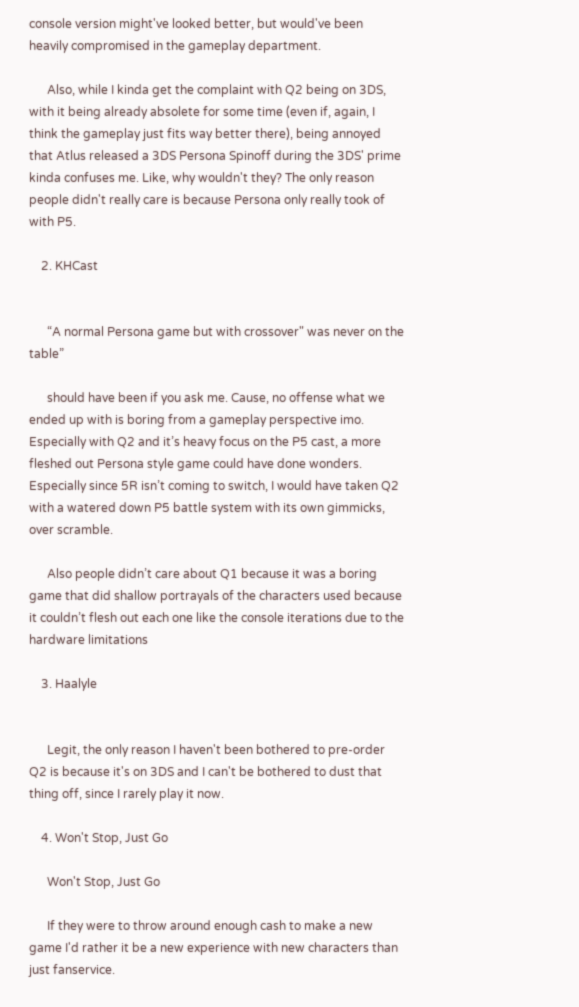console version might've looked better, but would've been heavily compromised in the gameplay department.

      Also, while I kinda get the complaint with Q2 being on 3DS, with it being already absolete for some time (even if, again, I think the gameplay just fits way better there), being annoyed that Atlus released a 3DS Persona Spinoff during the 3DS' prime kinda confuses me. Like, why wouldn't they? The only reason people didn't really care is because Persona only really took of with P5.

    2. KHCast


      “A normal Persona game but with crossover" was never on the table”

      should have been if you ask me. Cause, no offense what we ended up with is boring from a gameplay perspective imo. Especially with Q2 and it’s heavy focus on the P5 cast, a more fleshed out Persona style game could have done wonders. Especially since 5R isn’t coming to switch, I would have taken Q2 with a watered down P5 battle system with its own gimmicks, over scramble.

      Also people didn’t care about Q1 because it was a boring game that did shallow portrayals of the characters used because it couldn’t flesh out each one like the console iterations due to the hardware limitations

    3. Haalyle


      Legit, the only reason I haven't been bothered to pre-order Q2 is because it's on 3DS and I can't be bothered to dust that thing off, since I rarely play it now.

    4. Won't Stop, Just Go

      Won't Stop, Just Go

      If they were to throw around enough cash to make a new game I'd rather it be a new experience with new characters than just fanservice.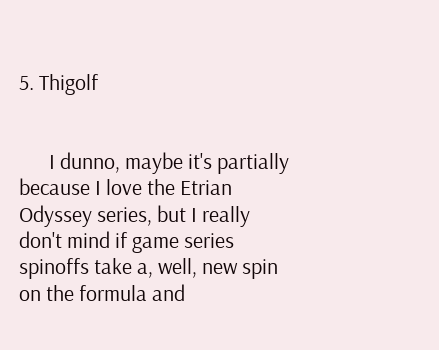5. Thigolf


      I dunno, maybe it's partially because I love the Etrian Odyssey series, but I really don't mind if game series spinoffs take a, well, new spin on the formula and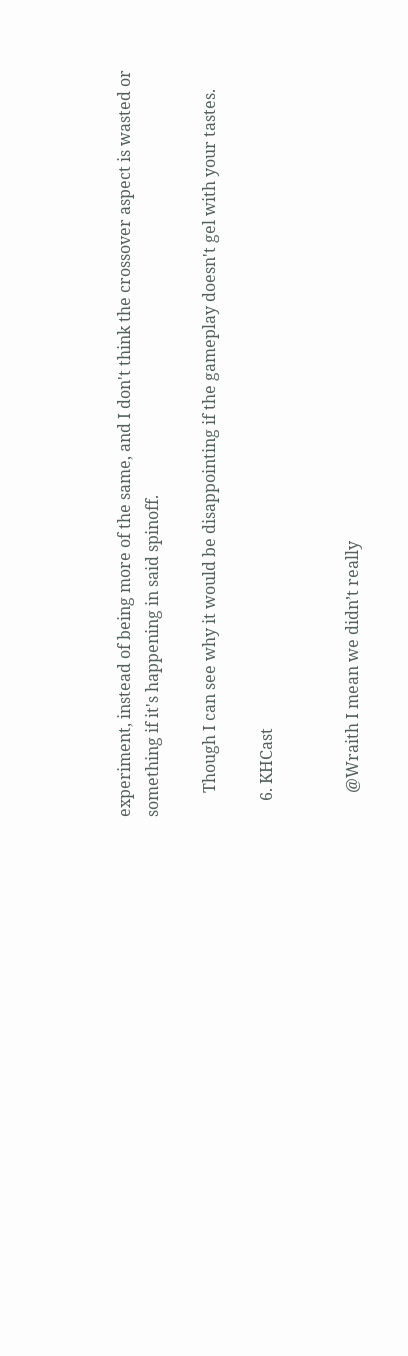experiment, instead of being more of the same, and I don't think the crossover aspect is wasted or something if it's happening in said spinoff.

      Though I can see why it would be disappointing if the gameplay doesn't gel with your tastes.

    6. KHCast


      @Wraith I mean we didn’t really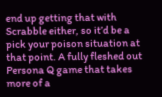end up getting that with Scrabble either, so it’d be a pick your poison situation at that point. A fully fleshed out Persona Q game that takes more of a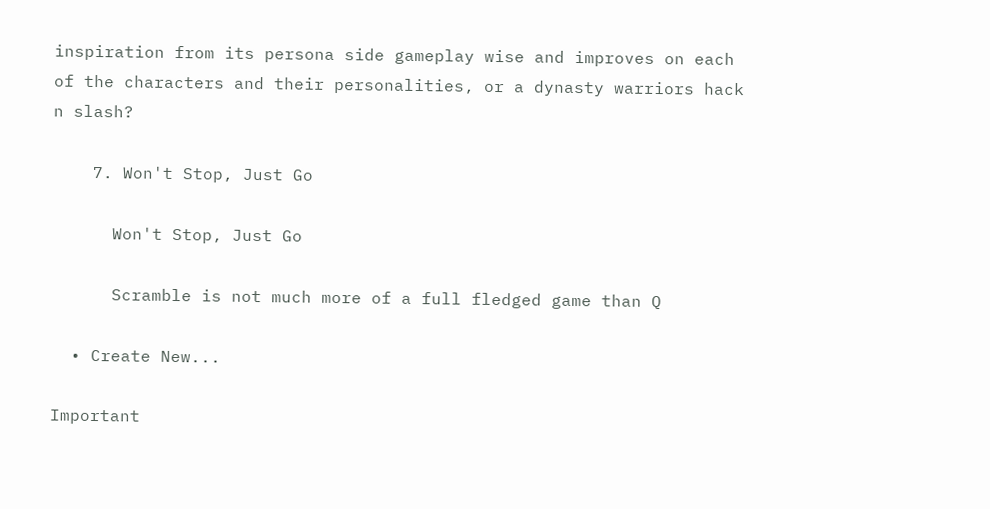inspiration from its persona side gameplay wise and improves on each of the characters and their personalities, or a dynasty warriors hack n slash?

    7. Won't Stop, Just Go

      Won't Stop, Just Go

      Scramble is not much more of a full fledged game than Q

  • Create New...

Important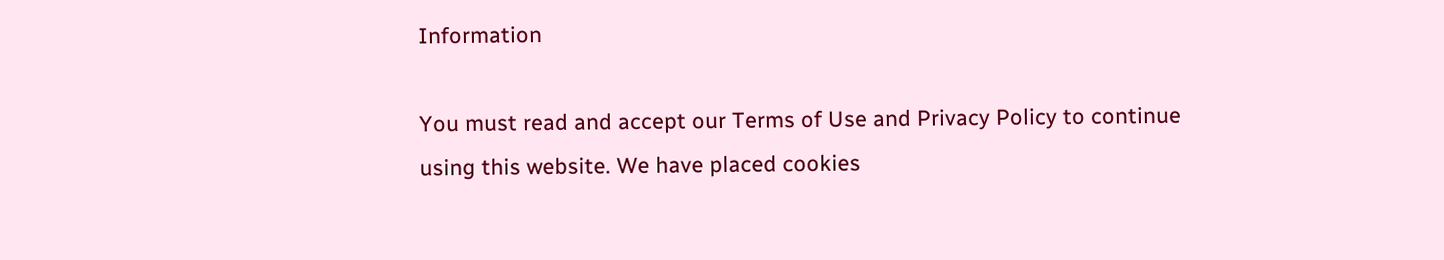Information

You must read and accept our Terms of Use and Privacy Policy to continue using this website. We have placed cookies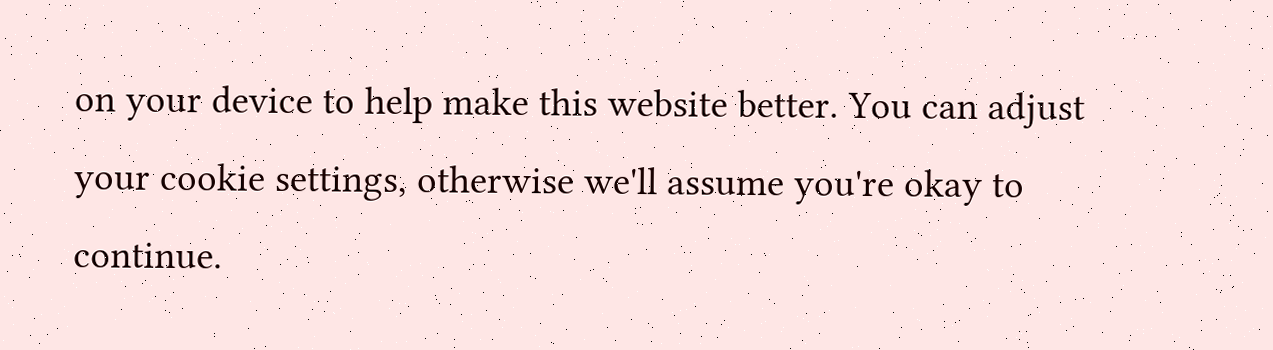on your device to help make this website better. You can adjust your cookie settings, otherwise we'll assume you're okay to continue.